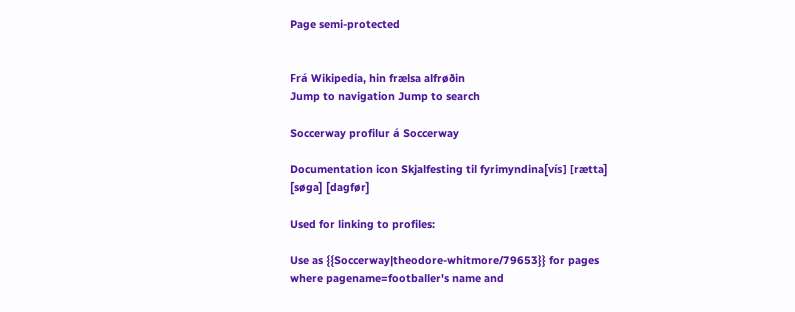Page semi-protected


Frá Wikipedia, hin frælsa alfrøðin
Jump to navigation Jump to search

Soccerway profilur á Soccerway

Documentation icon Skjalfesting til fyrimyndina[vís] [rætta] [søga] [dagfør]

Used for linking to profiles:

Use as {{Soccerway|theodore-whitmore/79653}} for pages where pagename=footballer's name and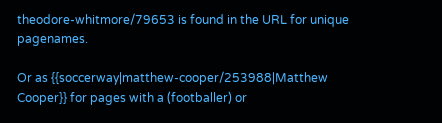theodore-whitmore/79653 is found in the URL for unique pagenames.

Or as {{soccerway|matthew-cooper/253988|Matthew Cooper}} for pages with a (footballer) or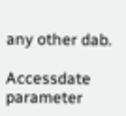any other dab.

Accessdate parameter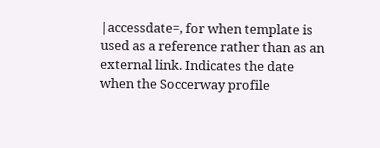|accessdate=, for when template is used as a reference rather than as an external link. Indicates the date when the Soccerway profile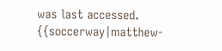was last accessed. {{soccerway|matthew-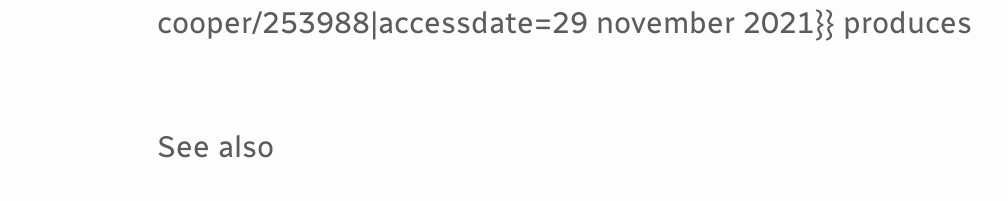cooper/253988|accessdate=29 november 2021}} produces

See also